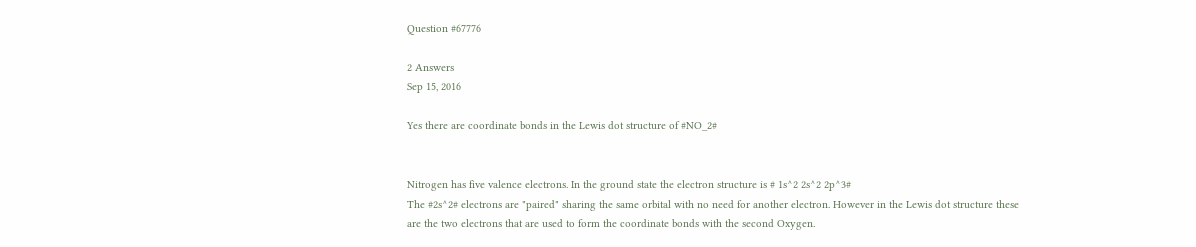Question #67776

2 Answers
Sep 15, 2016

Yes there are coordinate bonds in the Lewis dot structure of #NO_2#


Nitrogen has five valence electrons. In the ground state the electron structure is # 1s^2 2s^2 2p^3#
The #2s^2# electrons are "paired" sharing the same orbital with no need for another electron. However in the Lewis dot structure these are the two electrons that are used to form the coordinate bonds with the second Oxygen.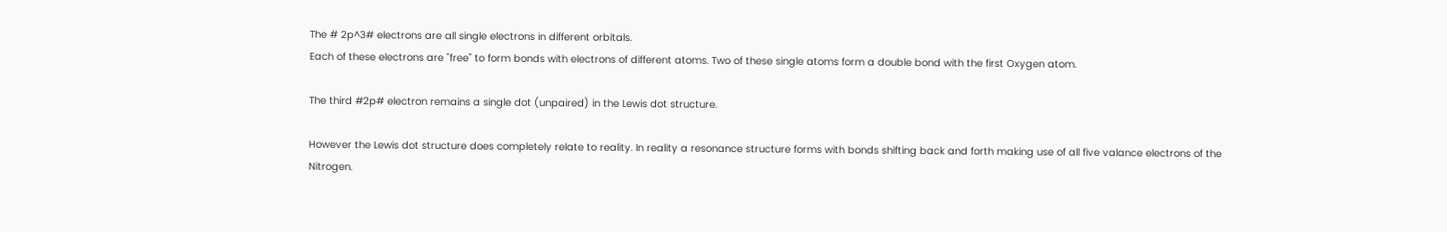The # 2p^3# electrons are all single electrons in different orbitals.
Each of these electrons are "free" to form bonds with electrons of different atoms. Two of these single atoms form a double bond with the first Oxygen atom.

The third #2p# electron remains a single dot (unpaired) in the Lewis dot structure.

However the Lewis dot structure does completely relate to reality. In reality a resonance structure forms with bonds shifting back and forth making use of all five valance electrons of the Nitrogen.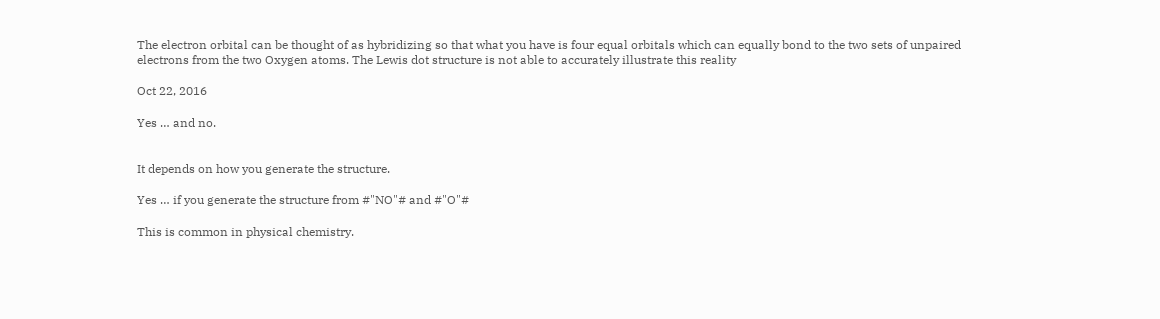The electron orbital can be thought of as hybridizing so that what you have is four equal orbitals which can equally bond to the two sets of unpaired electrons from the two Oxygen atoms. The Lewis dot structure is not able to accurately illustrate this reality

Oct 22, 2016

Yes … and no.


It depends on how you generate the structure.

Yes … if you generate the structure from #"NO"# and #"O"#

This is common in physical chemistry.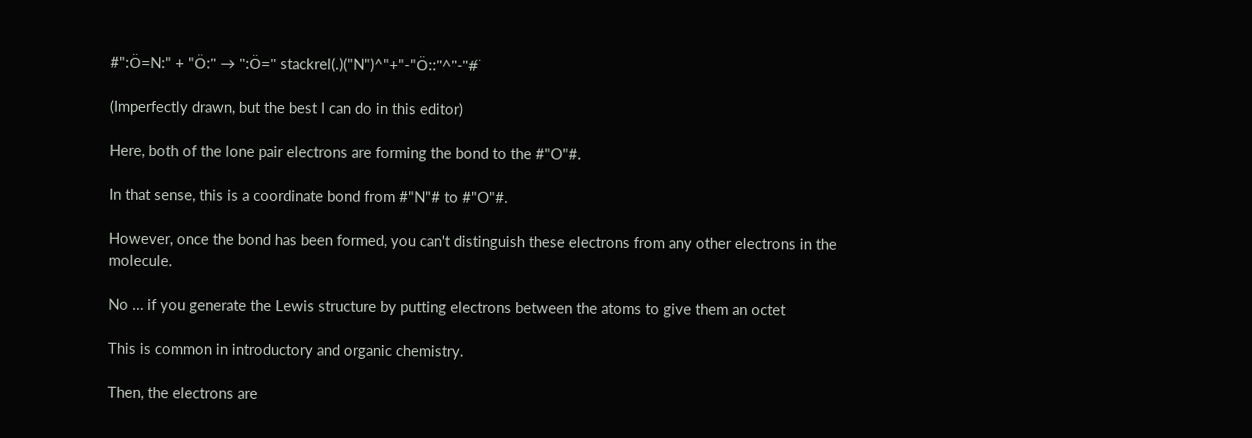#":Ö=N:" + "Ö:" → ":Ö=" stackrel(.)("N")^"+"-"Ö::"^"-"#̈

(Imperfectly drawn, but the best I can do in this editor)

Here, both of the lone pair electrons are forming the bond to the #"O"#.

In that sense, this is a coordinate bond from #"N"# to #"O"#.

However, once the bond has been formed, you can't distinguish these electrons from any other electrons in the molecule.

No … if you generate the Lewis structure by putting electrons between the atoms to give them an octet

This is common in introductory and organic chemistry.

Then, the electrons are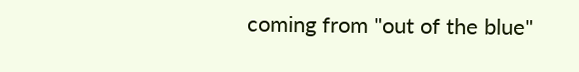coming from "out of the blue"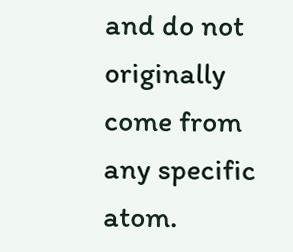and do not originally come from any specific atom.